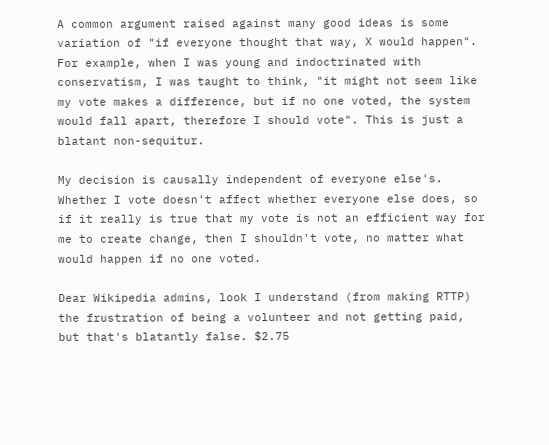A common argument raised against many good ideas is some variation of "if everyone thought that way, X would happen". For example, when I was young and indoctrinated with conservatism, I was taught to think, "it might not seem like my vote makes a difference, but if no one voted, the system would fall apart, therefore I should vote". This is just a blatant non-sequitur.

My decision is causally independent of everyone else's. Whether I vote doesn't affect whether everyone else does, so if it really is true that my vote is not an efficient way for me to create change, then I shouldn't vote, no matter what would happen if no one voted.

Dear Wikipedia admins, look I understand (from making RTTP) the frustration of being a volunteer and not getting paid, but that's blatantly false. $2.75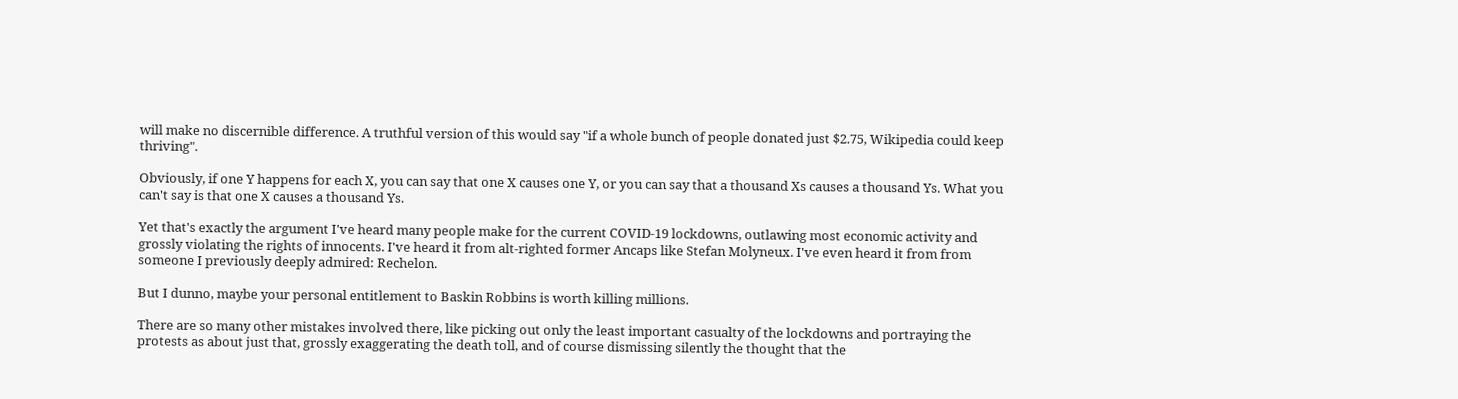will make no discernible difference. A truthful version of this would say "if a whole bunch of people donated just $2.75, Wikipedia could keep thriving".

Obviously, if one Y happens for each X, you can say that one X causes one Y, or you can say that a thousand Xs causes a thousand Ys. What you can't say is that one X causes a thousand Ys.

Yet that's exactly the argument I've heard many people make for the current COVID-19 lockdowns, outlawing most economic activity and grossly violating the rights of innocents. I've heard it from alt-righted former Ancaps like Stefan Molyneux. I've even heard it from from someone I previously deeply admired: Rechelon.

But I dunno, maybe your personal entitlement to Baskin Robbins is worth killing millions.

There are so many other mistakes involved there, like picking out only the least important casualty of the lockdowns and portraying the protests as about just that, grossly exaggerating the death toll, and of course dismissing silently the thought that the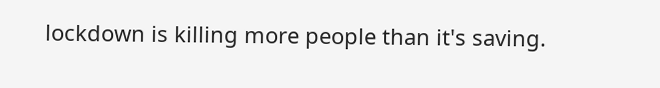lockdown is killing more people than it's saving.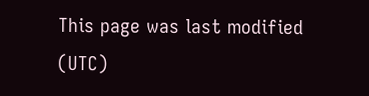This page was last modified (UTC)